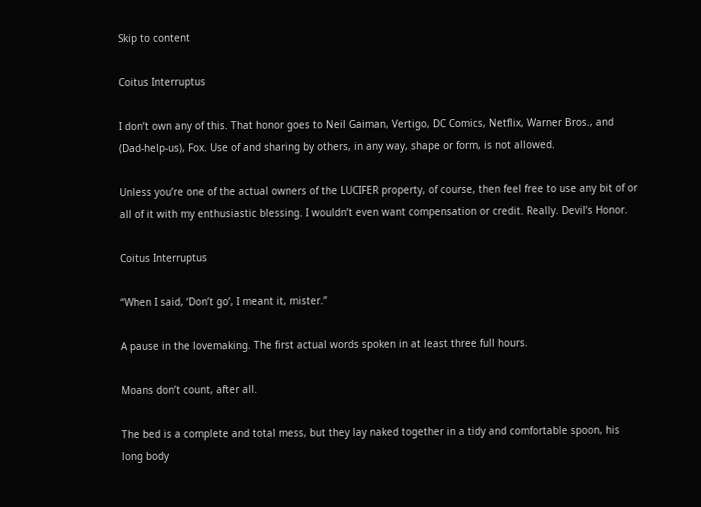Skip to content

Coitus Interruptus

I don’t own any of this. That honor goes to Neil Gaiman, Vertigo, DC Comics, Netflix, Warner Bros., and (Dad-help-us), Fox. Use of and sharing by others, in any way, shape or form, is not allowed.

Unless you’re one of the actual owners of the LUCIFER property, of course, then feel free to use any bit of or all of it with my enthusiastic blessing. I wouldn’t even want compensation or credit. Really. Devil’s Honor.

Coitus Interruptus

“When I said, ‘Don’t go’, I meant it, mister.”

A pause in the lovemaking. The first actual words spoken in at least three full hours.

Moans don’t count, after all.

The bed is a complete and total mess, but they lay naked together in a tidy and comfortable spoon, his long body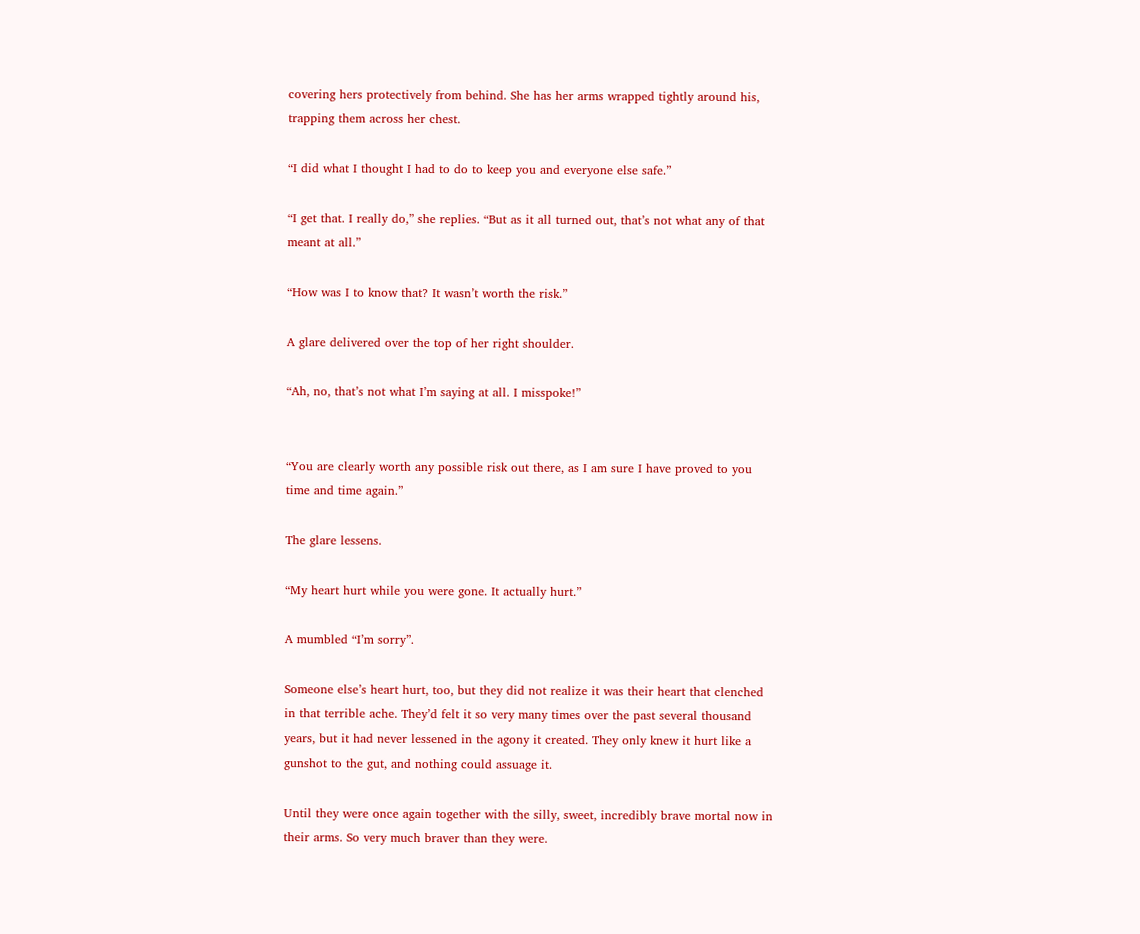covering hers protectively from behind. She has her arms wrapped tightly around his, trapping them across her chest.

“I did what I thought I had to do to keep you and everyone else safe.”

“I get that. I really do,” she replies. “But as it all turned out, that’s not what any of that meant at all.”

“How was I to know that? It wasn’t worth the risk.”

A glare delivered over the top of her right shoulder.

“Ah, no, that’s not what I’m saying at all. I misspoke!”


“You are clearly worth any possible risk out there, as I am sure I have proved to you time and time again.”

The glare lessens.

“My heart hurt while you were gone. It actually hurt.”

A mumbled “I’m sorry”.

Someone else’s heart hurt, too, but they did not realize it was their heart that clenched in that terrible ache. They’d felt it so very many times over the past several thousand years, but it had never lessened in the agony it created. They only knew it hurt like a gunshot to the gut, and nothing could assuage it.

Until they were once again together with the silly, sweet, incredibly brave mortal now in their arms. So very much braver than they were.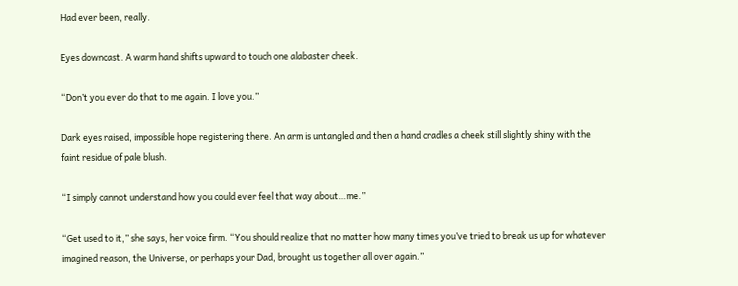Had ever been, really.

Eyes downcast. A warm hand shifts upward to touch one alabaster cheek.

“Don’t you ever do that to me again. I love you.”

Dark eyes raised, impossible hope registering there. An arm is untangled and then a hand cradles a cheek still slightly shiny with the faint residue of pale blush.

“I simply cannot understand how you could ever feel that way about…me.”

“Get used to it,” she says, her voice firm. “You should realize that no matter how many times you’ve tried to break us up for whatever imagined reason, the Universe, or perhaps your Dad, brought us together all over again.”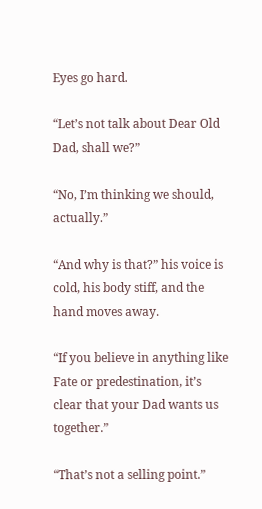Eyes go hard.

“Let’s not talk about Dear Old Dad, shall we?”

“No, I’m thinking we should, actually.”

“And why is that?” his voice is cold, his body stiff, and the hand moves away.

“If you believe in anything like Fate or predestination, it’s clear that your Dad wants us together.”

“That’s not a selling point.”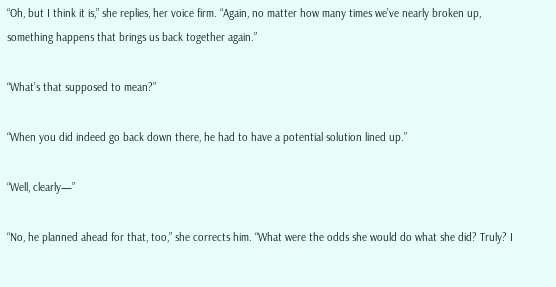“Oh, but I think it is,” she replies, her voice firm. “Again, no matter how many times we’ve nearly broken up, something happens that brings us back together again.”

“What’s that supposed to mean?”

“When you did indeed go back down there, he had to have a potential solution lined up.”

“Well, clearly—”

“No, he planned ahead for that, too,” she corrects him. “What were the odds she would do what she did? Truly? I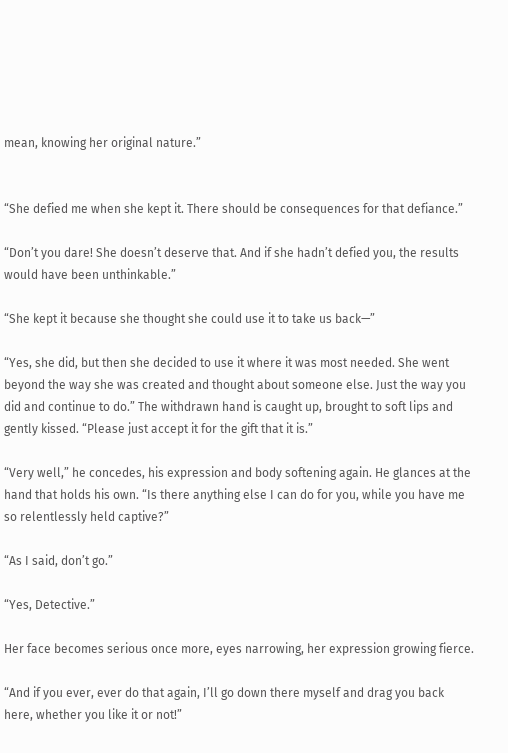mean, knowing her original nature.”


“She defied me when she kept it. There should be consequences for that defiance.”

“Don’t you dare! She doesn’t deserve that. And if she hadn’t defied you, the results would have been unthinkable.”

“She kept it because she thought she could use it to take us back—”

“Yes, she did, but then she decided to use it where it was most needed. She went beyond the way she was created and thought about someone else. Just the way you did and continue to do.” The withdrawn hand is caught up, brought to soft lips and gently kissed. “Please just accept it for the gift that it is.”

“Very well,” he concedes, his expression and body softening again. He glances at the hand that holds his own. “Is there anything else I can do for you, while you have me so relentlessly held captive?”

“As I said, don’t go.”

“Yes, Detective.”

Her face becomes serious once more, eyes narrowing, her expression growing fierce.

“And if you ever, ever do that again, I’ll go down there myself and drag you back here, whether you like it or not!”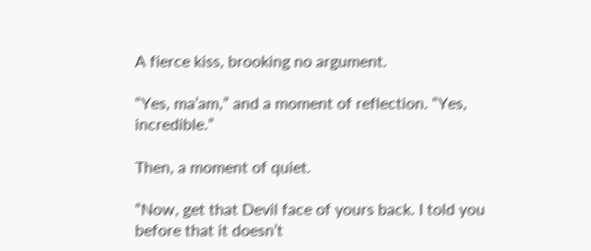A fierce kiss, brooking no argument.

“Yes, ma’am,” and a moment of reflection. “Yes, incredible.”

Then, a moment of quiet.

“Now, get that Devil face of yours back. I told you before that it doesn’t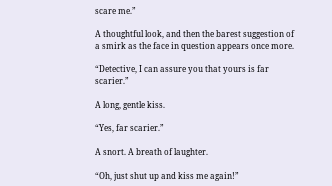scare me.”

A thoughtful look, and then the barest suggestion of a smirk as the face in question appears once more.

“Detective, I can assure you that yours is far scarier.”

A long, gentle kiss.

“Yes, far scarier.”

A snort. A breath of laughter.

“Oh, just shut up and kiss me again!”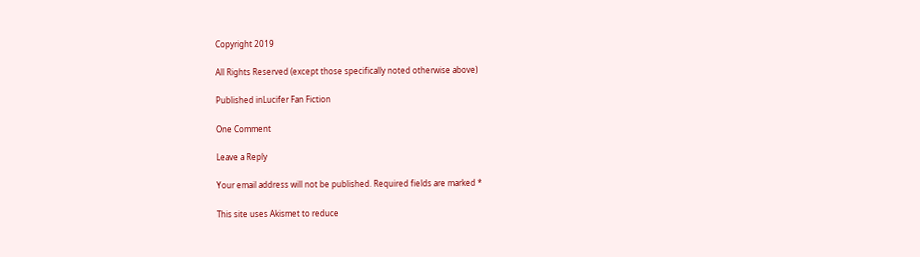Copyright 2019

All Rights Reserved (except those specifically noted otherwise above)

Published inLucifer Fan Fiction

One Comment

Leave a Reply

Your email address will not be published. Required fields are marked *

This site uses Akismet to reduce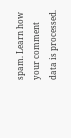spam. Learn how your comment data is processed.